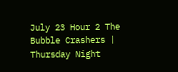July 23 Hour 2 The Bubble Crashers | Thursday Night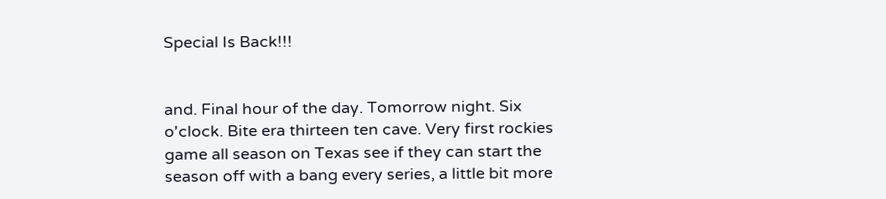Special Is Back!!!


and. Final hour of the day. Tomorrow night. Six o'clock. Bite era thirteen ten cave. Very first rockies game all season on Texas see if they can start the season off with a bang every series, a little bit more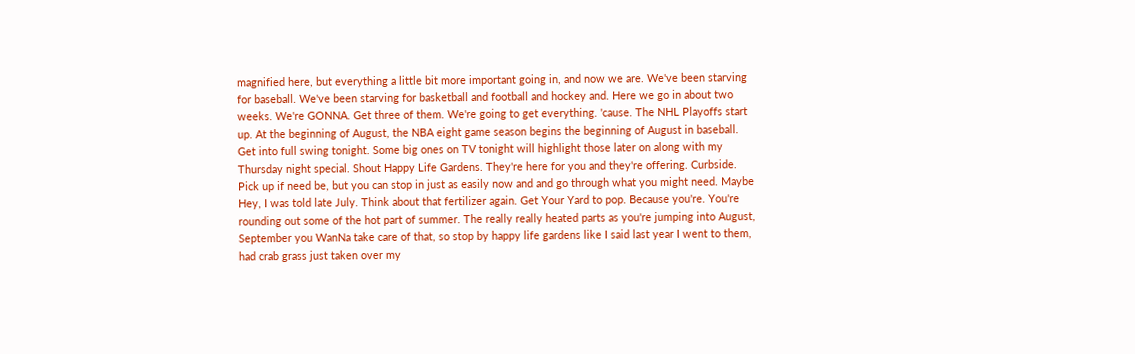magnified here, but everything a little bit more important going in, and now we are. We've been starving for baseball. We've been starving for basketball and football and hockey and. Here we go in about two weeks. We're GONNA. Get three of them. We're going to get everything. 'cause. The NHL Playoffs start up. At the beginning of August, the NBA eight game season begins the beginning of August in baseball. Get into full swing tonight. Some big ones on TV tonight will highlight those later on along with my Thursday night special. Shout Happy Life Gardens. They're here for you and they're offering. Curbside. Pick up if need be, but you can stop in just as easily now and and go through what you might need. Maybe Hey, I was told late July. Think about that fertilizer again. Get Your Yard to pop. Because you're. You're rounding out some of the hot part of summer. The really really heated parts as you're jumping into August, September you WanNa take care of that, so stop by happy life gardens like I said last year I went to them, had crab grass just taken over my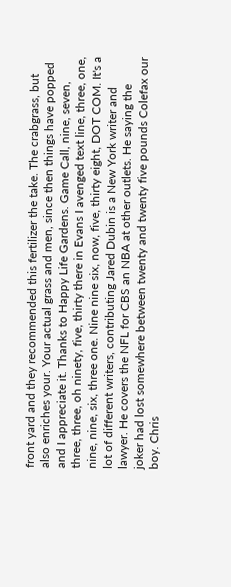front yard and they recommended this fertilizer the take. The crabgrass, but also enriches your. Your actual grass and men, since then things have popped and I appreciate it. Thanks to Happy Life Gardens. Game Call, nine, seven, three, three, oh ninety, five, thirty there in Evans I avenged text line, three, one, nine, nine, six, three one. Nine nine six, now, five, thirty eight, DOT COM. It's a lot of different writers, contributing Jared Dubin is a New York writer and lawyer. He covers the NFL for CBS an NBA at other outlets. He saying the joker had lost somewhere between twenty and twenty five pounds Colefax our boy. Chris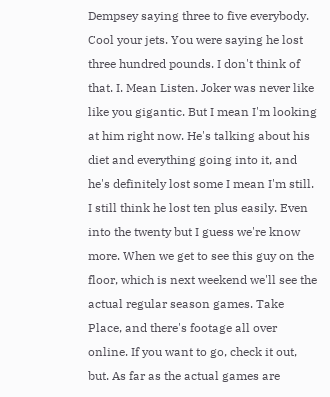Dempsey saying three to five everybody. Cool your jets. You were saying he lost three hundred pounds. I don't think of that. I. Mean Listen. Joker was never like like you gigantic. But I mean I'm looking at him right now. He's talking about his diet and everything going into it, and he's definitely lost some I mean I'm still. I still think he lost ten plus easily. Even into the twenty but I guess we're know more. When we get to see this guy on the floor, which is next weekend we'll see the actual regular season games. Take Place, and there's footage all over online. If you want to go, check it out, but. As far as the actual games are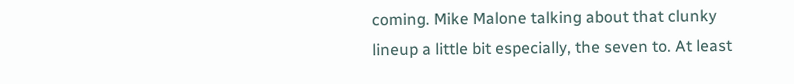coming. Mike Malone talking about that clunky lineup a little bit especially, the seven to. At least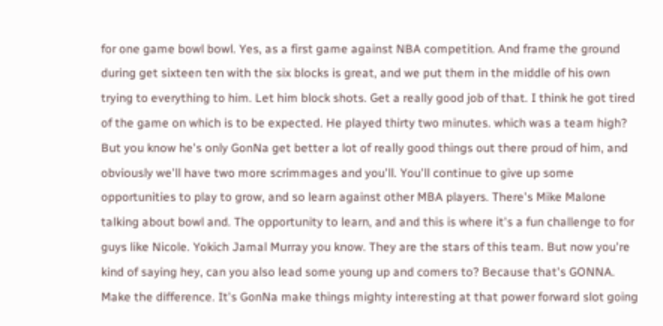for one game bowl bowl. Yes, as a first game against NBA competition. And frame the ground during get sixteen ten with the six blocks is great, and we put them in the middle of his own trying to everything to him. Let him block shots. Get a really good job of that. I think he got tired of the game on which is to be expected. He played thirty two minutes. which was a team high? But you know he's only GonNa get better a lot of really good things out there proud of him, and obviously we'll have two more scrimmages and you'll. You'll continue to give up some opportunities to play to grow, and so learn against other MBA players. There's Mike Malone talking about bowl and. The opportunity to learn, and and this is where it's a fun challenge to for guys like Nicole. Yokich Jamal Murray you know. They are the stars of this team. But now you're kind of saying hey, can you also lead some young up and comers to? Because that's GONNA. Make the difference. It's GonNa make things mighty interesting at that power forward slot going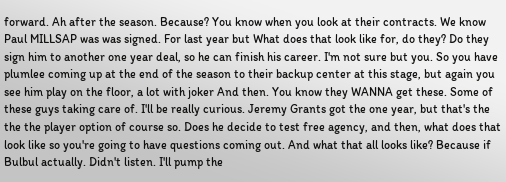forward. Ah after the season. Because? You know when you look at their contracts. We know Paul MILLSAP was was signed. For last year but What does that look like for, do they? Do they sign him to another one year deal, so he can finish his career. I'm not sure but you. So you have plumlee coming up at the end of the season to their backup center at this stage, but again you see him play on the floor, a lot with joker And then. You know they WANNA get these. Some of these guys taking care of. I'll be really curious. Jeremy Grants got the one year, but that's the the the player option of course so. Does he decide to test free agency, and then, what does that look like so you're going to have questions coming out. And what that all looks like? Because if Bulbul actually. Didn't listen. I'll pump the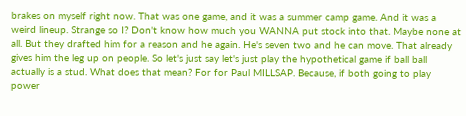brakes on myself right now. That was one game, and it was a summer camp game. And it was a weird lineup. Strange so I? Don't know how much you WANNA put stock into that. Maybe none at all. But they drafted him for a reason and he again. He's seven two and he can move. That already gives him the leg up on people. So let's just say let's just play the hypothetical game if ball ball actually is a stud. What does that mean? For for Paul MILLSAP. Because, if both going to play power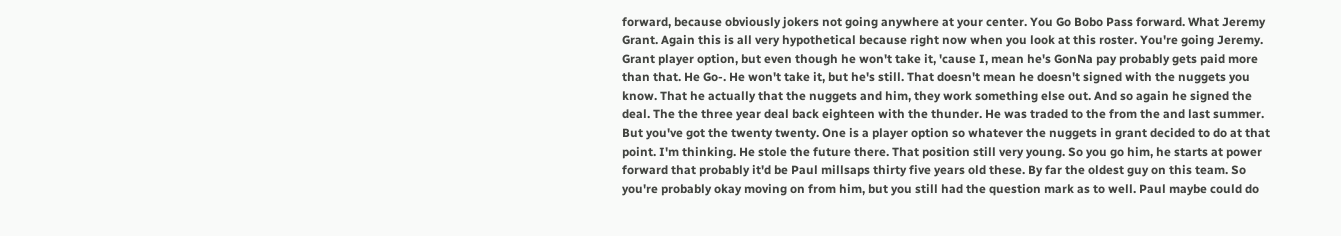forward, because obviously jokers not going anywhere at your center. You Go Bobo Pass forward. What Jeremy Grant. Again this is all very hypothetical because right now when you look at this roster. You're going Jeremy. Grant player option, but even though he won't take it, 'cause I, mean he's GonNa pay probably gets paid more than that. He Go-. He won't take it, but he's still. That doesn't mean he doesn't signed with the nuggets you know. That he actually that the nuggets and him, they work something else out. And so again he signed the deal. The the three year deal back eighteen with the thunder. He was traded to the from the and last summer. But you've got the twenty twenty. One is a player option so whatever the nuggets in grant decided to do at that point. I'm thinking. He stole the future there. That position still very young. So you go him, he starts at power forward that probably it'd be Paul millsaps thirty five years old these. By far the oldest guy on this team. So you're probably okay moving on from him, but you still had the question mark as to well. Paul maybe could do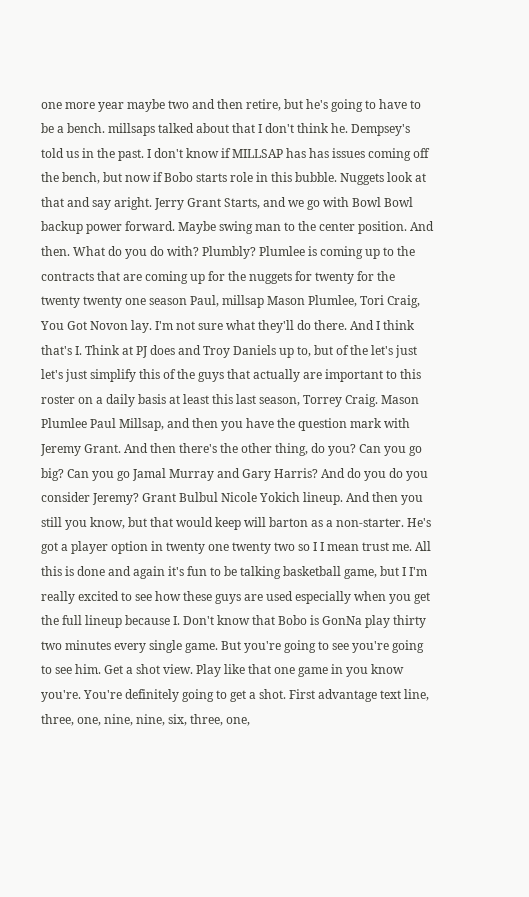one more year maybe two and then retire, but he's going to have to be a bench. millsaps talked about that I don't think he. Dempsey's told us in the past. I don't know if MILLSAP has has issues coming off the bench, but now if Bobo starts role in this bubble. Nuggets look at that and say aright. Jerry Grant Starts, and we go with Bowl Bowl backup power forward. Maybe swing man to the center position. And then. What do you do with? Plumbly? Plumlee is coming up to the contracts that are coming up for the nuggets for twenty for the twenty twenty one season Paul, millsap Mason Plumlee, Tori Craig, You Got Novon lay. I'm not sure what they'll do there. And I think that's I. Think at PJ does and Troy Daniels up to, but of the let's just let's just simplify this of the guys that actually are important to this roster on a daily basis at least this last season, Torrey Craig. Mason Plumlee Paul Millsap, and then you have the question mark with Jeremy Grant. And then there's the other thing, do you? Can you go big? Can you go Jamal Murray and Gary Harris? And do you do you consider Jeremy? Grant Bulbul Nicole Yokich lineup. And then you still you know, but that would keep will barton as a non-starter. He's got a player option in twenty one twenty two so I I mean trust me. All this is done and again it's fun to be talking basketball game, but I I'm really excited to see how these guys are used especially when you get the full lineup because I. Don't know that Bobo is GonNa play thirty two minutes every single game. But you're going to see you're going to see him. Get a shot view. Play like that one game in you know you're. You're definitely going to get a shot. First advantage text line, three, one, nine, nine, six, three, one,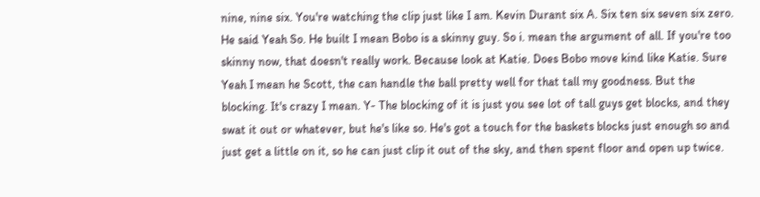nine, nine six. You're watching the clip just like I am. Kevin Durant six A. Six ten six seven six zero. He said Yeah So. He built I mean Bobo is a skinny guy. So i. mean the argument of all. If you're too skinny now, that doesn't really work. Because look at Katie. Does Bobo move kind like Katie. Sure Yeah I mean he Scott, the can handle the ball pretty well for that tall my goodness. But the blocking. It's crazy I mean. Y- The blocking of it is just you see lot of tall guys get blocks, and they swat it out or whatever, but he's like so. He's got a touch for the baskets blocks just enough so and just get a little on it, so he can just clip it out of the sky, and then spent floor and open up twice.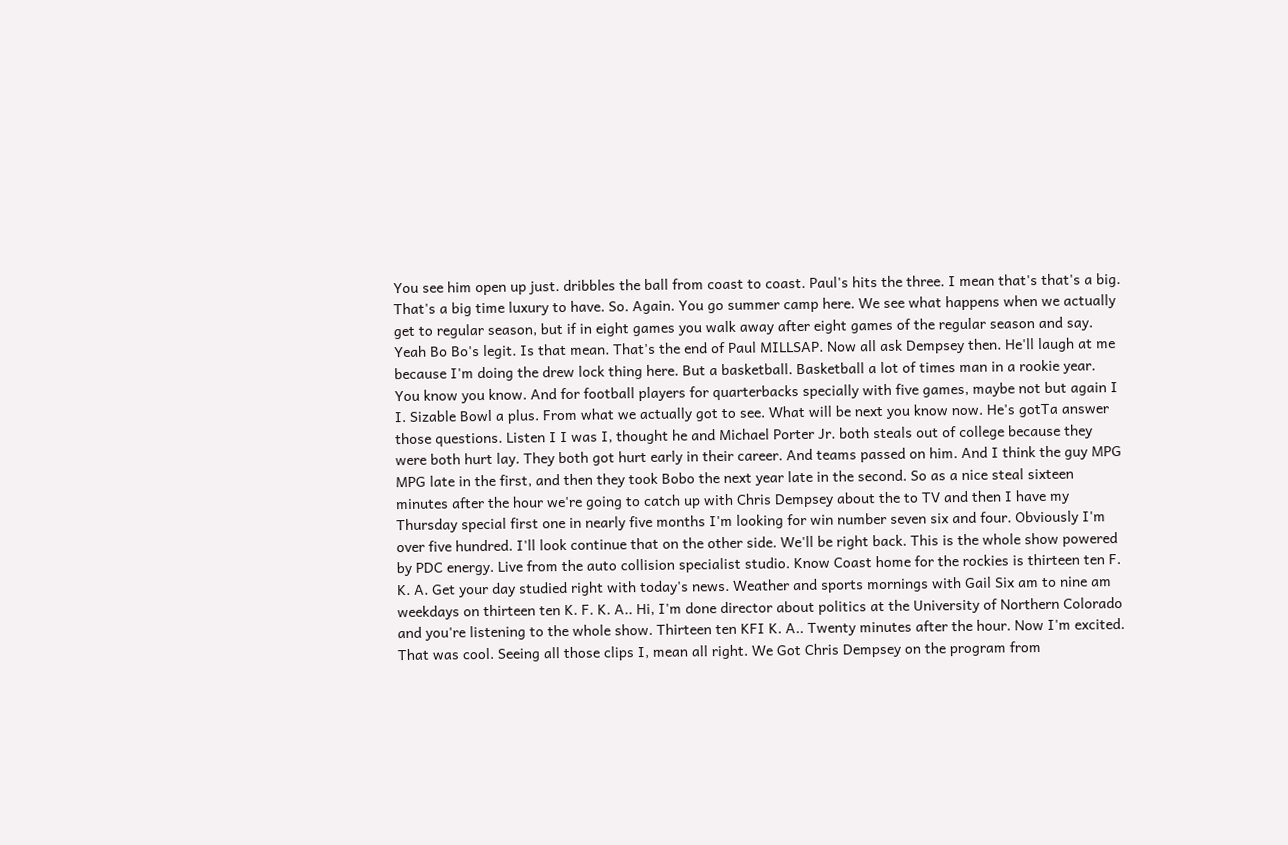You see him open up just. dribbles the ball from coast to coast. Paul's hits the three. I mean that's that's a big. That's a big time luxury to have. So. Again. You go summer camp here. We see what happens when we actually get to regular season, but if in eight games you walk away after eight games of the regular season and say. Yeah Bo Bo's legit. Is that mean. That's the end of Paul MILLSAP. Now all ask Dempsey then. He'll laugh at me because I'm doing the drew lock thing here. But a basketball. Basketball a lot of times man in a rookie year. You know you know. And for football players for quarterbacks specially with five games, maybe not but again I I. Sizable Bowl a plus. From what we actually got to see. What will be next you know now. He's gotTa answer those questions. Listen I I was I, thought he and Michael Porter Jr. both steals out of college because they were both hurt lay. They both got hurt early in their career. And teams passed on him. And I think the guy MPG MPG late in the first, and then they took Bobo the next year late in the second. So as a nice steal sixteen minutes after the hour we're going to catch up with Chris Dempsey about the to TV and then I have my Thursday special first one in nearly five months I'm looking for win number seven six and four. Obviously I'm over five hundred. I'll look continue that on the other side. We'll be right back. This is the whole show powered by PDC energy. Live from the auto collision specialist studio. Know Coast home for the rockies is thirteen ten F. K. A. Get your day studied right with today's news. Weather and sports mornings with Gail Six am to nine am weekdays on thirteen ten K. F. K. A.. Hi, I'm done director about politics at the University of Northern Colorado and you're listening to the whole show. Thirteen ten KFI K. A.. Twenty minutes after the hour. Now I'm excited. That was cool. Seeing all those clips I, mean all right. We Got Chris Dempsey on the program from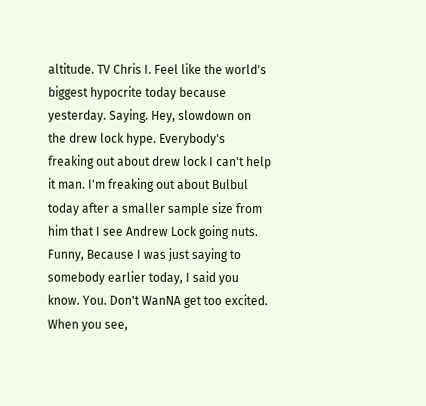altitude. TV Chris I. Feel like the world's biggest hypocrite today because yesterday. Saying. Hey, slowdown on the drew lock hype. Everybody's freaking out about drew lock I can't help it man. I'm freaking out about Bulbul today after a smaller sample size from him that I see Andrew Lock going nuts. Funny, Because I was just saying to somebody earlier today, I said you know. You. Don't WanNA get too excited. When you see,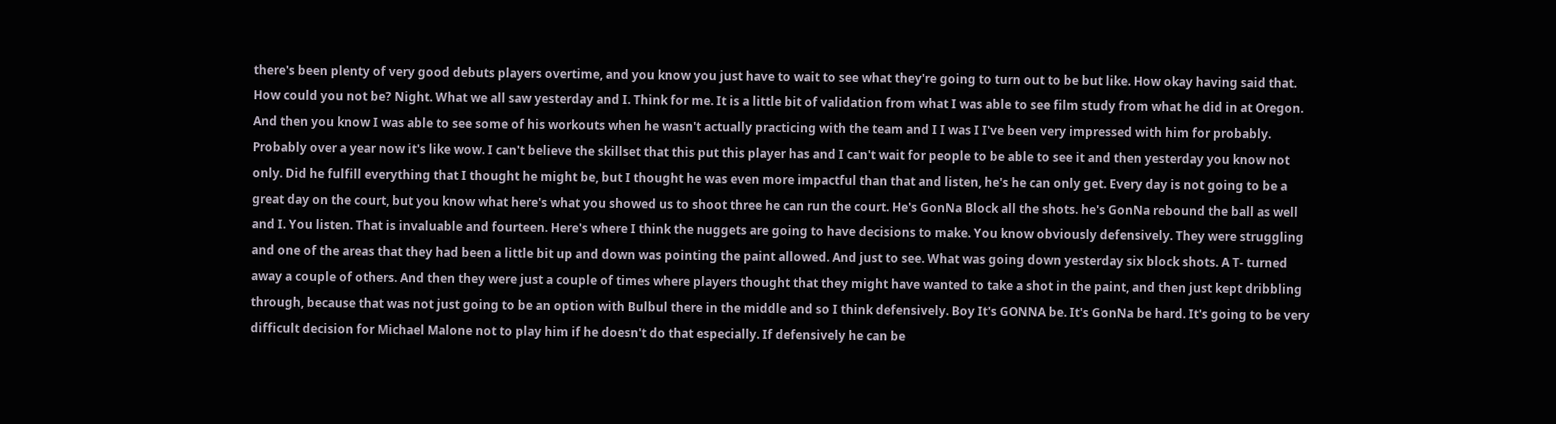there's been plenty of very good debuts players overtime, and you know you just have to wait to see what they're going to turn out to be but like. How okay having said that. How could you not be? Night. What we all saw yesterday and I. Think for me. It is a little bit of validation from what I was able to see film study from what he did in at Oregon. And then you know I was able to see some of his workouts when he wasn't actually practicing with the team and I I was I I've been very impressed with him for probably. Probably over a year now it's like wow. I can't believe the skillset that this put this player has and I can't wait for people to be able to see it and then yesterday you know not only. Did he fulfill everything that I thought he might be, but I thought he was even more impactful than that and listen, he's he can only get. Every day is not going to be a great day on the court, but you know what here's what you showed us to shoot three he can run the court. He's GonNa Block all the shots. he's GonNa rebound the ball as well and I. You listen. That is invaluable and fourteen. Here's where I think the nuggets are going to have decisions to make. You know obviously defensively. They were struggling and one of the areas that they had been a little bit up and down was pointing the paint allowed. And just to see. What was going down yesterday six block shots. A T- turned away a couple of others. And then they were just a couple of times where players thought that they might have wanted to take a shot in the paint, and then just kept dribbling through, because that was not just going to be an option with Bulbul there in the middle and so I think defensively. Boy It's GONNA be. It's GonNa be hard. It's going to be very difficult decision for Michael Malone not to play him if he doesn't do that especially. If defensively he can be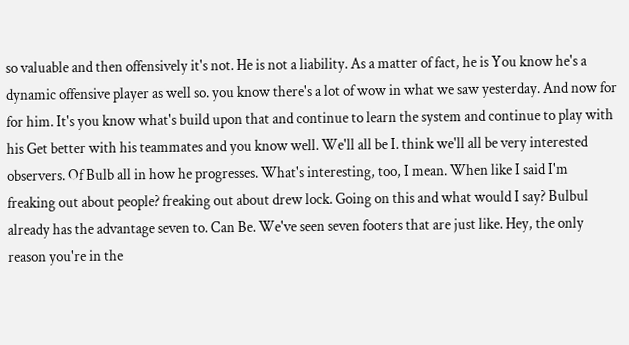so valuable and then offensively it's not. He is not a liability. As a matter of fact, he is You know he's a dynamic offensive player as well so. you know there's a lot of wow in what we saw yesterday. And now for for him. It's you know what's build upon that and continue to learn the system and continue to play with his Get better with his teammates and you know well. We'll all be I. think we'll all be very interested observers. Of Bulb all in how he progresses. What's interesting, too, I mean. When like I said I'm freaking out about people? freaking out about drew lock. Going on this and what would I say? Bulbul already has the advantage seven to. Can Be. We've seen seven footers that are just like. Hey, the only reason you're in the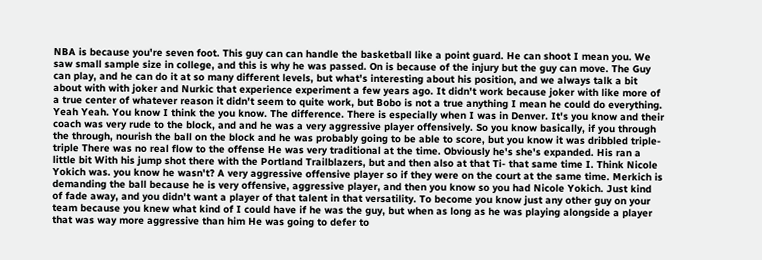NBA is because you're seven foot. This guy can can handle the basketball like a point guard. He can shoot I mean you. We saw small sample size in college, and this is why he was passed. On is because of the injury but the guy can move. The Guy can play, and he can do it at so many different levels, but what's interesting about his position, and we always talk a bit about with with joker and Nurkic that experience experiment a few years ago. It didn't work because joker with like more of a true center of whatever reason it didn't seem to quite work, but Bobo is not a true anything I mean he could do everything. Yeah Yeah. You know I think the you know. The difference. There is especially when I was in Denver. It's you know and their coach was very rude to the block, and and he was a very aggressive player offensively. So you know basically, if you through the through, nourish the ball on the block and he was probably going to be able to score, but you know it was dribbled triple-triple There was no real flow to the offense He was very traditional at the time. Obviously he's she's expanded. His ran a little bit With his jump shot there with the Portland Trailblazers, but and then also at that Ti- that same time I. Think Nicole Yokich was. you know he wasn't? A very aggressive offensive player so if they were on the court at the same time. Merkich is demanding the ball because he is very offensive, aggressive player, and then you know so you had Nicole Yokich. Just kind of fade away, and you didn't want a player of that talent in that versatility. To become you know just any other guy on your team because you knew what kind of I could have if he was the guy, but when as long as he was playing alongside a player that was way more aggressive than him He was going to defer to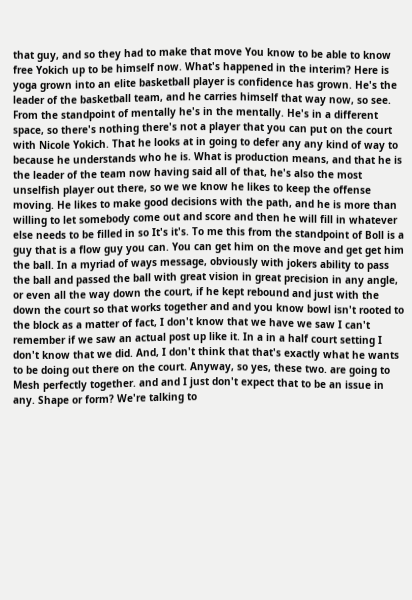that guy, and so they had to make that move You know to be able to know free Yokich up to be himself now. What's happened in the interim? Here is yoga grown into an elite basketball player is confidence has grown. He's the leader of the basketball team, and he carries himself that way now, so see. From the standpoint of mentally he's in the mentally. He's in a different space, so there's nothing there's not a player that you can put on the court with Nicole Yokich. That he looks at in going to defer any any kind of way to because he understands who he is. What is production means, and that he is the leader of the team now having said all of that, he's also the most unselfish player out there, so we we know he likes to keep the offense moving. He likes to make good decisions with the path, and he is more than willing to let somebody come out and score and then he will fill in whatever else needs to be filled in so It's it's. To me this from the standpoint of Boll is a guy that is a flow guy you can. You can get him on the move and get get him the ball. In a myriad of ways message, obviously with jokers ability to pass the ball and passed the ball with great vision in great precision in any angle, or even all the way down the court, if he kept rebound and just with the down the court so that works together and and you know bowl isn't rooted to the block as a matter of fact, I don't know that we have we saw I can't remember if we saw an actual post up like it. In a in a half court setting I don't know that we did. And, I don't think that that's exactly what he wants to be doing out there on the court. Anyway, so yes, these two. are going to Mesh perfectly together. and and I just don't expect that to be an issue in any. Shape or form? We're talking to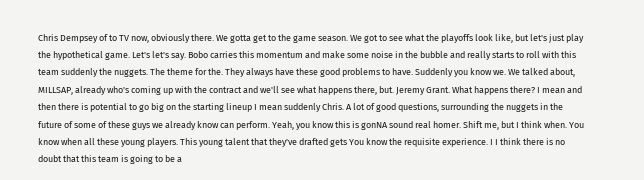Chris Dempsey of to TV now, obviously there. We gotta get to the game season. We got to see what the playoffs look like, but let's just play the hypothetical game. Let's let's say. Bobo carries this momentum and make some noise in the bubble and really starts to roll with this team suddenly the nuggets. The theme for the. They always have these good problems to have. Suddenly you know we. We talked about, MILLSAP, already who's coming up with the contract and we'll see what happens there, but. Jeremy Grant. What happens there? I mean and then there is potential to go big on the starting lineup I mean suddenly Chris. A lot of good questions, surrounding the nuggets in the future of some of these guys we already know can perform. Yeah, you know this is gonNA sound real homer. Shift me, but I think when. You know when all these young players. This young talent that they've drafted gets You know the requisite experience. I I think there is no doubt that this team is going to be a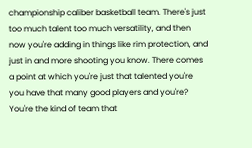championship caliber basketball team. There's just too much talent too much versatility, and then now you're adding in things like rim protection, and just in and more shooting you know. There comes a point at which you're just that talented you're you have that many good players and you're? You're the kind of team that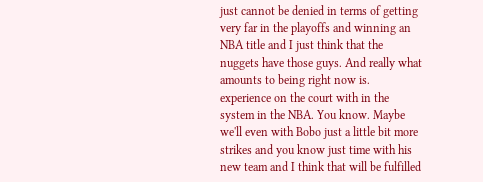just cannot be denied in terms of getting very far in the playoffs and winning an NBA title and I just think that the nuggets have those guys. And really what amounts to being right now is. experience on the court with in the system in the NBA. You know. Maybe we'll even with Bobo just a little bit more strikes and you know just time with his new team and I think that will be fulfilled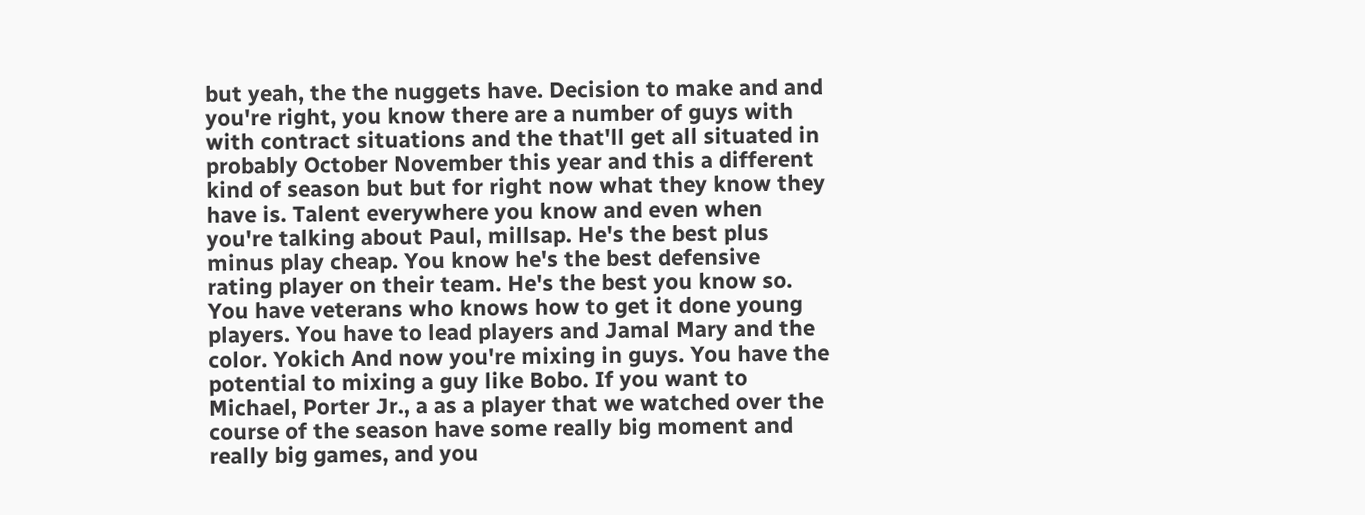but yeah, the the nuggets have. Decision to make and and you're right, you know there are a number of guys with with contract situations and the that'll get all situated in probably October November this year and this a different kind of season but but for right now what they know they have is. Talent everywhere you know and even when you're talking about Paul, millsap. He's the best plus minus play cheap. You know he's the best defensive rating player on their team. He's the best you know so. You have veterans who knows how to get it done young players. You have to lead players and Jamal Mary and the color. Yokich And now you're mixing in guys. You have the potential to mixing a guy like Bobo. If you want to Michael, Porter Jr., a as a player that we watched over the course of the season have some really big moment and really big games, and you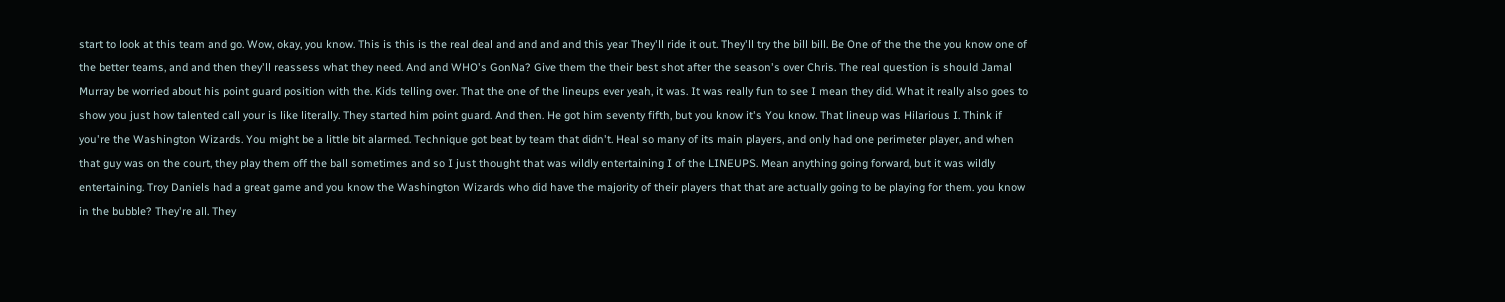start to look at this team and go. Wow, okay, you know. This is this is the real deal and and and and this year They'll ride it out. They'll try the bill bill. Be One of the the the you know one of the better teams, and and then they'll reassess what they need. And and WHO's GonNa? Give them the their best shot after the season's over Chris. The real question is should Jamal Murray be worried about his point guard position with the. Kids telling over. That the one of the lineups ever yeah, it was. It was really fun to see I mean they did. What it really also goes to show you just how talented call your is like literally. They started him point guard. And then. He got him seventy fifth, but you know it's You know. That lineup was Hilarious I. Think if you're the Washington Wizards. You might be a little bit alarmed. Technique got beat by team that didn't. Heal so many of its main players, and only had one perimeter player, and when that guy was on the court, they play them off the ball sometimes and so I just thought that was wildly entertaining I of the LINEUPS. Mean anything going forward, but it was wildly entertaining. Troy Daniels had a great game and you know the Washington Wizards who did have the majority of their players that that are actually going to be playing for them. you know in the bubble? They're all. They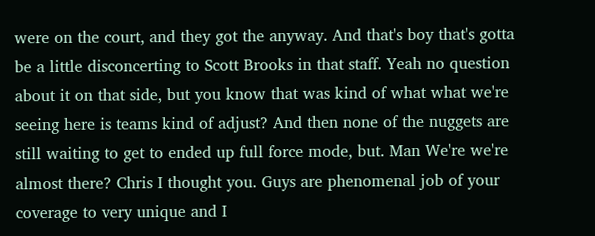were on the court, and they got the anyway. And that's boy that's gotta be a little disconcerting to Scott Brooks in that staff. Yeah no question about it on that side, but you know that was kind of what what we're seeing here is teams kind of adjust? And then none of the nuggets are still waiting to get to ended up full force mode, but. Man We're we're almost there? Chris I thought you. Guys are phenomenal job of your coverage to very unique and I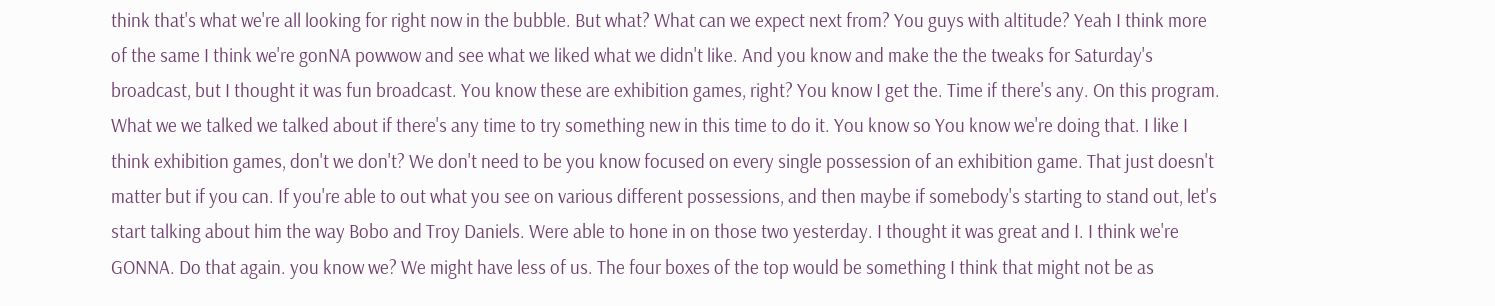think that's what we're all looking for right now in the bubble. But what? What can we expect next from? You guys with altitude? Yeah I think more of the same I think we're gonNA powwow and see what we liked what we didn't like. And you know and make the the tweaks for Saturday's broadcast, but I thought it was fun broadcast. You know these are exhibition games, right? You know I get the. Time if there's any. On this program. What we we talked we talked about if there's any time to try something new in this time to do it. You know so You know we're doing that. I like I think exhibition games, don't we don't? We don't need to be you know focused on every single possession of an exhibition game. That just doesn't matter but if you can. If you're able to out what you see on various different possessions, and then maybe if somebody's starting to stand out, let's start talking about him the way Bobo and Troy Daniels. Were able to hone in on those two yesterday. I thought it was great and I. I think we're GONNA. Do that again. you know we? We might have less of us. The four boxes of the top would be something I think that might not be as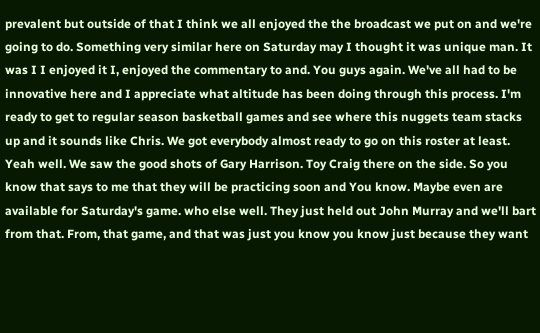prevalent but outside of that I think we all enjoyed the the broadcast we put on and we're going to do. Something very similar here on Saturday may I thought it was unique man. It was I I enjoyed it I, enjoyed the commentary to and. You guys again. We've all had to be innovative here and I appreciate what altitude has been doing through this process. I'm ready to get to regular season basketball games and see where this nuggets team stacks up and it sounds like Chris. We got everybody almost ready to go on this roster at least. Yeah well. We saw the good shots of Gary Harrison. Toy Craig there on the side. So you know that says to me that they will be practicing soon and You know. Maybe even are available for Saturday's game. who else well. They just held out John Murray and we'll bart from that. From, that game, and that was just you know you know just because they want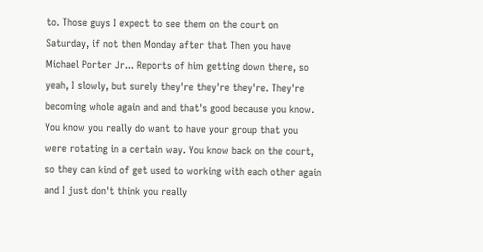to. Those guys I expect to see them on the court on Saturday, if not then Monday after that Then you have Michael Porter Jr... Reports of him getting down there, so yeah, I slowly, but surely they're they're they're. They're becoming whole again and and that's good because you know. You know you really do want to have your group that you were rotating in a certain way. You know back on the court, so they can kind of get used to working with each other again and I just don't think you really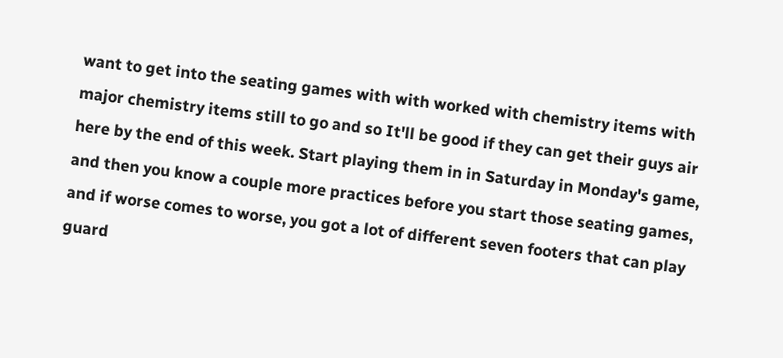want to get into the seating games with with worked with chemistry items with major chemistry items still to go and so It'll be good if they can get their guys air here by the end of this week. Start playing them in in Saturday in Monday's game, and then you know a couple more practices before you start those seating games, and if worse comes to worse, you got a lot of different seven footers that can play guard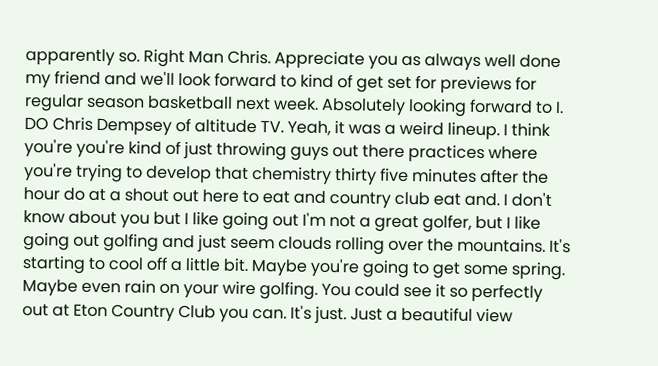apparently so. Right Man Chris. Appreciate you as always well done my friend and we'll look forward to kind of get set for previews for regular season basketball next week. Absolutely looking forward to I. DO Chris Dempsey of altitude TV. Yeah, it was a weird lineup. I think you're you're kind of just throwing guys out there practices where you're trying to develop that chemistry thirty five minutes after the hour do at a shout out here to eat and country club eat and. I don't know about you but I like going out I'm not a great golfer, but I like going out golfing and just seem clouds rolling over the mountains. It's starting to cool off a little bit. Maybe you're going to get some spring. Maybe even rain on your wire golfing. You could see it so perfectly out at Eton Country Club you can. It's just. Just a beautiful view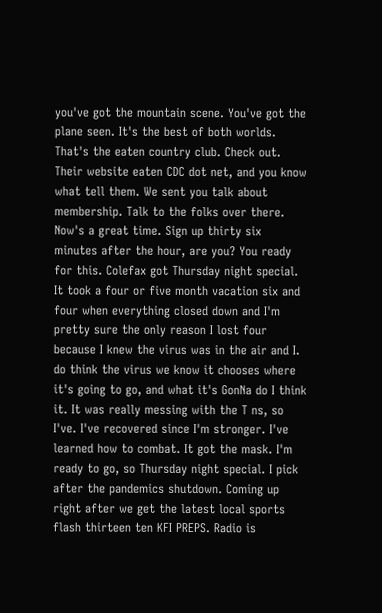you've got the mountain scene. You've got the plane seen. It's the best of both worlds. That's the eaten country club. Check out. Their website eaten CDC dot net, and you know what tell them. We sent you talk about membership. Talk to the folks over there. Now's a great time. Sign up thirty six minutes after the hour, are you? You ready for this. Colefax got Thursday night special. It took a four or five month vacation six and four when everything closed down and I'm pretty sure the only reason I lost four because I knew the virus was in the air and I. do think the virus we know it chooses where it's going to go, and what it's GonNa do I think it. It was really messing with the T ns, so I've. I've recovered since I'm stronger. I've learned how to combat. It got the mask. I'm ready to go, so Thursday night special. I pick after the pandemics shutdown. Coming up right after we get the latest local sports flash thirteen ten KFI PREPS. Radio is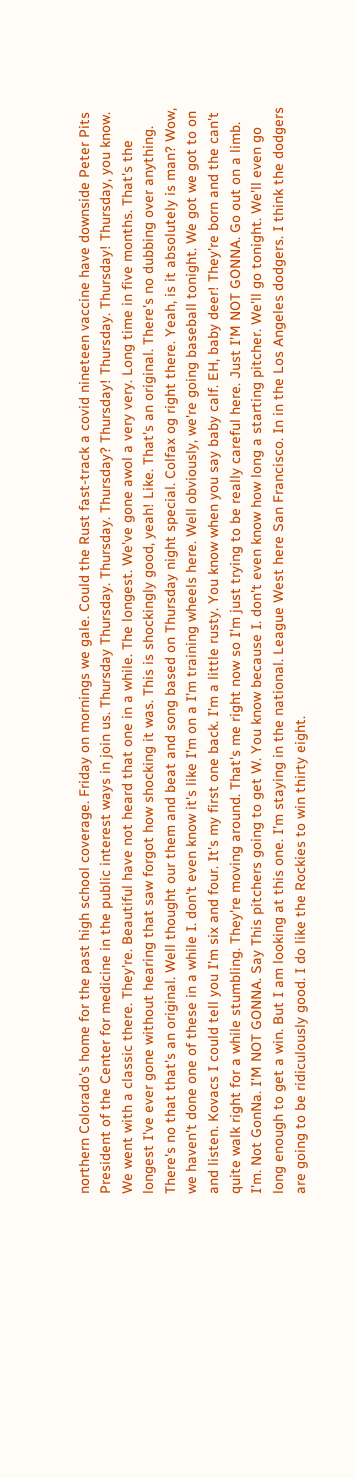northern Colorado's home for the past high school coverage. Friday on mornings we gale. Could the Rust fast-track a covid nineteen vaccine have downside Peter Pits President of the Center for medicine in the public interest ways in join us. Thursday Thursday. Thursday. Thursday? Thursday! Thursday. Thursday! Thursday, you know. We went with a classic there. They're. Beautiful have not heard that one in a while. The longest. We've gone awol a very very. Long time in five months. That's the longest I've ever gone without hearing that saw forgot how shocking it was. This is shockingly good, yeah! Like. That's an original. There's no dubbing over anything. There's no that that's an original. Well thought our them and beat and song based on Thursday night special. Colfax og right there. Yeah, is it absolutely is man? Wow, we haven't done one of these in a while I. don't even know it's like I'm on a I'm training wheels here. Well obviously, we're going baseball tonight. We got we got to on and listen. Kovacs I could tell you I'm six and four. It's my first one back. I'm a little rusty. You know when you say baby calf. EH, baby deer! They're born and the can't quite walk right for a while stumbling. They're moving around. That's me right now so I'm just trying to be really careful here. Just I'M NOT GONNA. Go out on a limb. I'm. Not GonNa. I'M NOT GONNA. Say This pitchers going to get W. You know because I. don't even know how long a starting pitcher. We'll go tonight. We'll even go long enough to get a win. But I am looking at this one. I'm staying in the national. League West here San Francisco. In in the Los Angeles dodgers. I think the dodgers are going to be ridiculously good. I do like the Rockies to win thirty eight.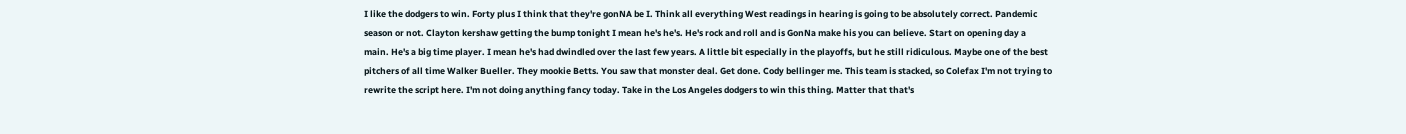I like the dodgers to win. Forty plus I think that they're gonNA be I. Think all everything West readings in hearing is going to be absolutely correct. Pandemic season or not. Clayton kershaw getting the bump tonight I mean he's he's. He's rock and roll and is GonNa make his you can believe. Start on opening day a main. He's a big time player. I mean he's had dwindled over the last few years. A little bit especially in the playoffs, but he still ridiculous. Maybe one of the best pitchers of all time Walker Bueller. They mookie Betts. You saw that monster deal. Get done. Cody bellinger me. This team is stacked, so Colefax I'm not trying to rewrite the script here. I'm not doing anything fancy today. Take in the Los Angeles dodgers to win this thing. Matter that that's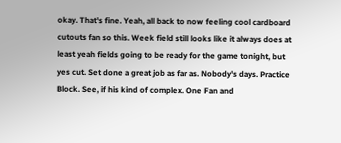okay. That's fine. Yeah, all back to now feeling cool cardboard cutouts fan so this. Week field still looks like it always does at least yeah fields going to be ready for the game tonight, but yes cut. Set done a great job as far as. Nobody's days. Practice Block. See, if his kind of complex. One Fan and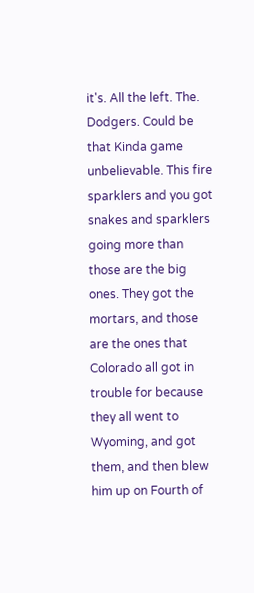it's. All the left. The. Dodgers. Could be that Kinda game unbelievable. This fire sparklers and you got snakes and sparklers going more than those are the big ones. They got the mortars, and those are the ones that Colorado all got in trouble for because they all went to Wyoming, and got them, and then blew him up on Fourth of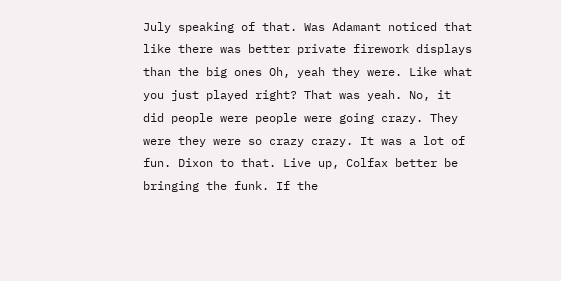July speaking of that. Was Adamant noticed that like there was better private firework displays than the big ones Oh, yeah they were. Like what you just played right? That was yeah. No, it did people were people were going crazy. They were they were so crazy crazy. It was a lot of fun. Dixon to that. Live up, Colfax better be bringing the funk. If the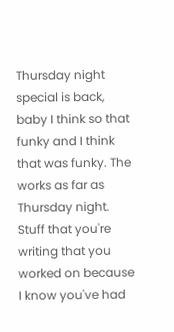Thursday night special is back, baby I think so that funky and I think that was funky. The works as far as Thursday night. Stuff that you're writing that you worked on because I know you've had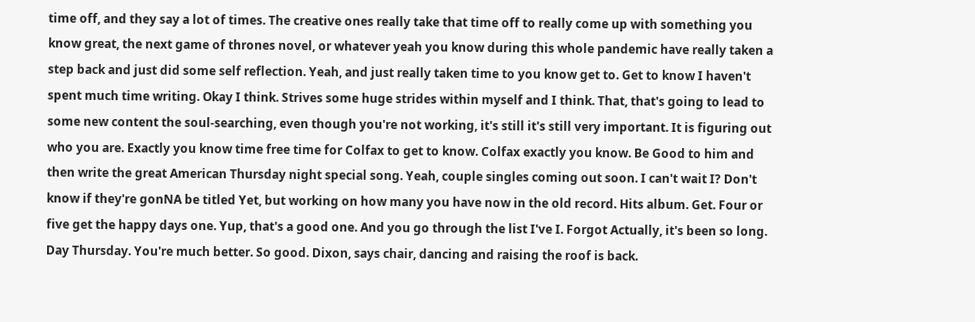time off, and they say a lot of times. The creative ones really take that time off to really come up with something you know great, the next game of thrones novel, or whatever yeah you know during this whole pandemic have really taken a step back and just did some self reflection. Yeah, and just really taken time to you know get to. Get to know I haven't spent much time writing. Okay I think. Strives some huge strides within myself and I think. That, that's going to lead to some new content the soul-searching, even though you're not working, it's still it's still very important. It is figuring out who you are. Exactly you know time free time for Colfax to get to know. Colfax exactly you know. Be Good to him and then write the great American Thursday night special song. Yeah, couple singles coming out soon. I can't wait I? Don't know if they're gonNA be titled Yet, but working on how many you have now in the old record. Hits album. Get. Four or five get the happy days one. Yup, that's a good one. And you go through the list I've I. Forgot Actually, it's been so long. Day Thursday. You're much better. So good. Dixon, says chair, dancing and raising the roof is back.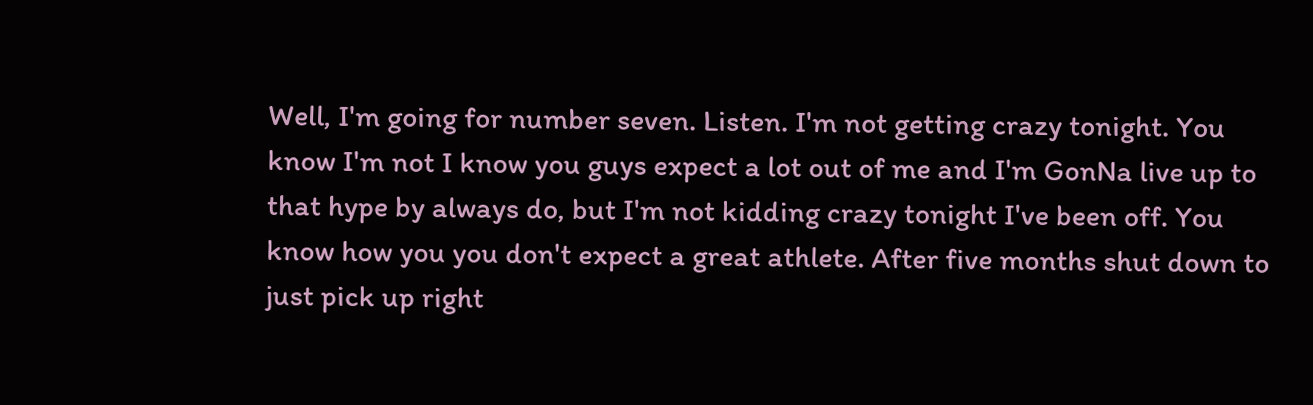Well, I'm going for number seven. Listen. I'm not getting crazy tonight. You know I'm not I know you guys expect a lot out of me and I'm GonNa live up to that hype by always do, but I'm not kidding crazy tonight I've been off. You know how you you don't expect a great athlete. After five months shut down to just pick up right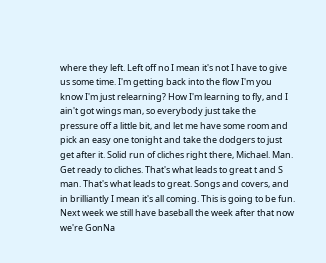where they left. Left off no I mean it's not I have to give us some time. I'm getting back into the flow I'm you know I'm just relearning? How I'm learning to fly, and I ain't got wings man, so everybody just take the pressure off a little bit, and let me have some room and pick an easy one tonight and take the dodgers to just get after it. Solid run of cliches right there, Michael. Man. Get ready to cliches. That's what leads to great t and S man. That's what leads to great. Songs and covers, and in brilliantly I mean it's all coming. This is going to be fun. Next week we still have baseball the week after that now we're GonNa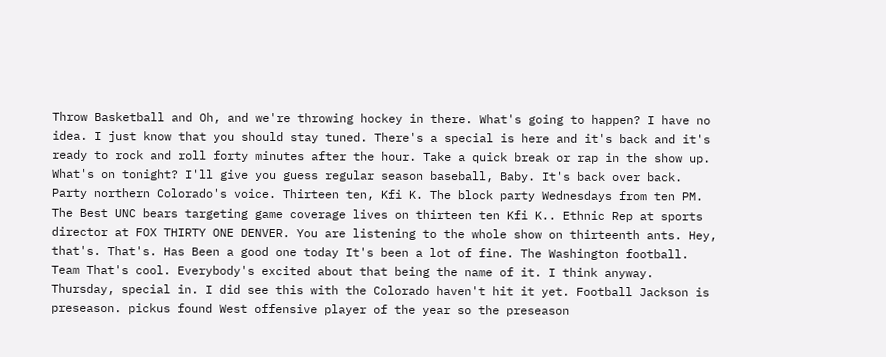Throw Basketball and Oh, and we're throwing hockey in there. What's going to happen? I have no idea. I just know that you should stay tuned. There's a special is here and it's back and it's ready to rock and roll forty minutes after the hour. Take a quick break or rap in the show up. What's on tonight? I'll give you guess regular season baseball, Baby. It's back over back. Party northern Colorado's voice. Thirteen ten, Kfi K. The block party Wednesdays from ten PM. The Best UNC bears targeting game coverage lives on thirteen ten Kfi K.. Ethnic Rep at sports director at FOX THIRTY ONE DENVER. You are listening to the whole show on thirteenth ants. Hey, that's. That's. Has Been a good one today It's been a lot of fine. The Washington football. Team That's cool. Everybody's excited about that being the name of it. I think anyway. Thursday, special in. I did see this with the Colorado haven't hit it yet. Football Jackson is preseason. pickus found West offensive player of the year so the preseason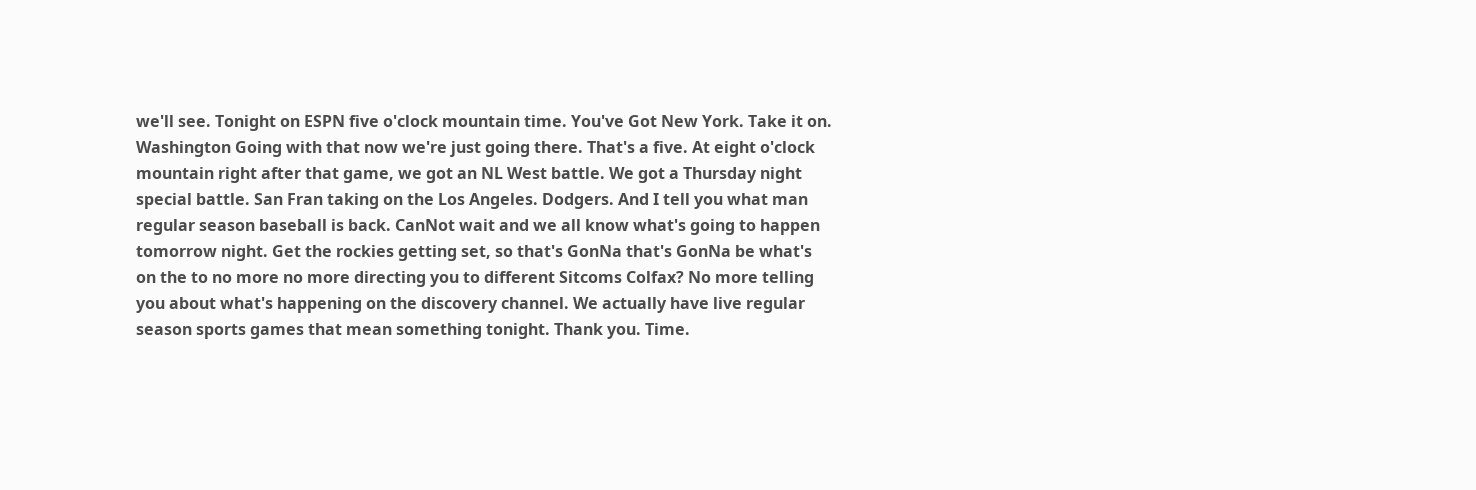we'll see. Tonight on ESPN five o'clock mountain time. You've Got New York. Take it on. Washington Going with that now we're just going there. That's a five. At eight o'clock mountain right after that game, we got an NL West battle. We got a Thursday night special battle. San Fran taking on the Los Angeles. Dodgers. And I tell you what man regular season baseball is back. CanNot wait and we all know what's going to happen tomorrow night. Get the rockies getting set, so that's GonNa that's GonNa be what's on the to no more no more directing you to different Sitcoms Colfax? No more telling you about what's happening on the discovery channel. We actually have live regular season sports games that mean something tonight. Thank you. Time.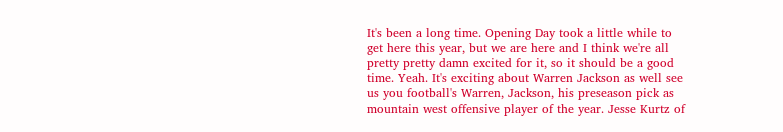It's been a long time. Opening Day took a little while to get here this year, but we are here and I think we're all pretty pretty damn excited for it, so it should be a good time. Yeah. It's exciting about Warren Jackson as well see us you football's Warren, Jackson, his preseason pick as mountain west offensive player of the year. Jesse Kurtz of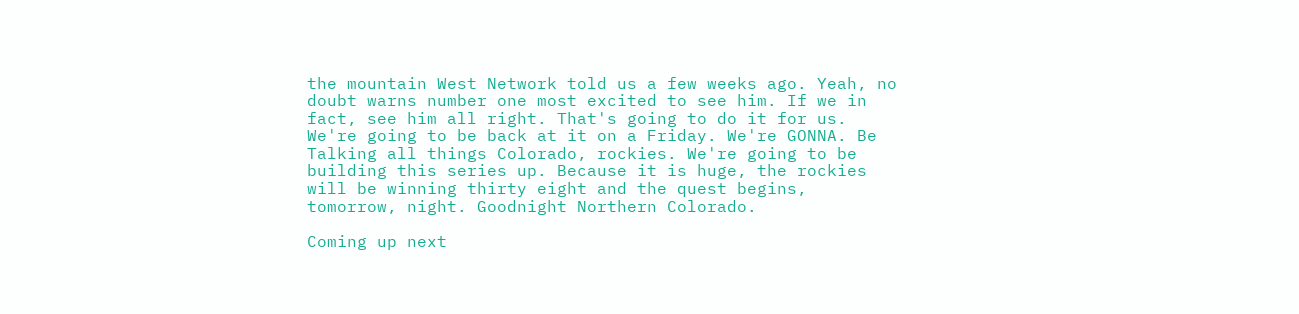the mountain West Network told us a few weeks ago. Yeah, no doubt warns number one most excited to see him. If we in fact, see him all right. That's going to do it for us. We're going to be back at it on a Friday. We're GONNA. Be Talking all things Colorado, rockies. We're going to be building this series up. Because it is huge, the rockies will be winning thirty eight and the quest begins, tomorrow, night. Goodnight Northern Colorado.

Coming up next